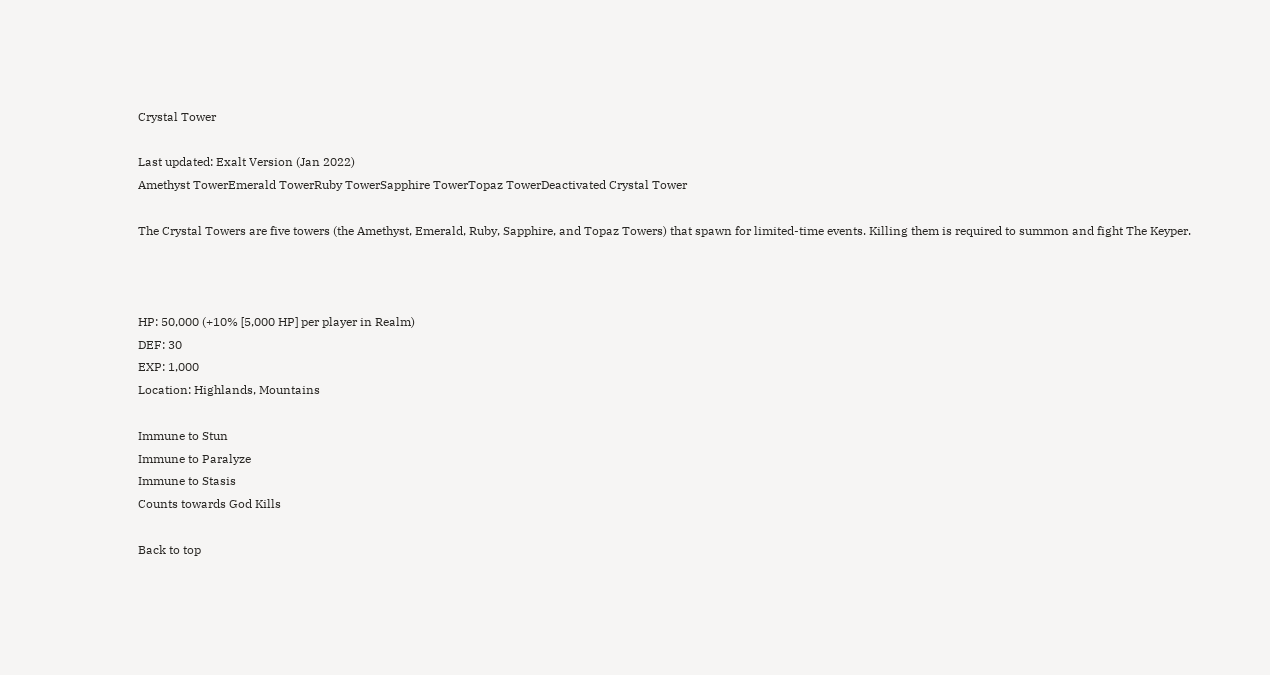Crystal Tower

Last updated: Exalt Version (Jan 2022)
Amethyst TowerEmerald TowerRuby TowerSapphire TowerTopaz TowerDeactivated Crystal Tower

The Crystal Towers are five towers (the Amethyst, Emerald, Ruby, Sapphire, and Topaz Towers) that spawn for limited-time events. Killing them is required to summon and fight The Keyper.



HP: 50,000 (+10% [5,000 HP] per player in Realm)
DEF: 30
EXP: 1,000
Location: Highlands, Mountains

Immune to Stun
Immune to Paralyze
Immune to Stasis
Counts towards God Kills

Back to top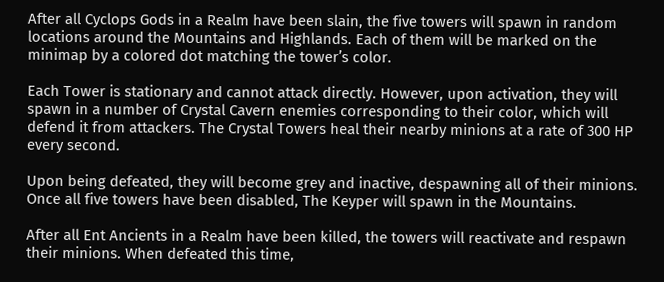After all Cyclops Gods in a Realm have been slain, the five towers will spawn in random locations around the Mountains and Highlands. Each of them will be marked on the minimap by a colored dot matching the tower’s color.

Each Tower is stationary and cannot attack directly. However, upon activation, they will spawn in a number of Crystal Cavern enemies corresponding to their color, which will defend it from attackers. The Crystal Towers heal their nearby minions at a rate of 300 HP every second.

Upon being defeated, they will become grey and inactive, despawning all of their minions. Once all five towers have been disabled, The Keyper will spawn in the Mountains.

After all Ent Ancients in a Realm have been killed, the towers will reactivate and respawn their minions. When defeated this time,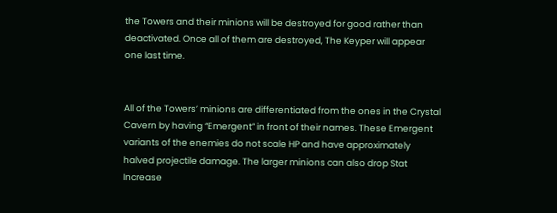the Towers and their minions will be destroyed for good rather than deactivated. Once all of them are destroyed, The Keyper will appear one last time.


All of the Towers’ minions are differentiated from the ones in the Crystal Cavern by having “Emergent” in front of their names. These Emergent variants of the enemies do not scale HP and have approximately halved projectile damage. The larger minions can also drop Stat Increase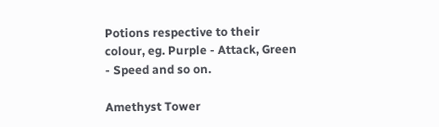Potions respective to their colour, eg. Purple - Attack, Green - Speed and so on.

Amethyst Tower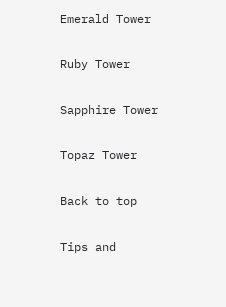Emerald Tower

Ruby Tower

Sapphire Tower

Topaz Tower

Back to top

Tips and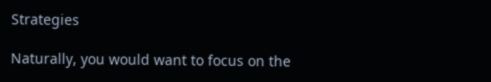Strategies

Naturally, you would want to focus on the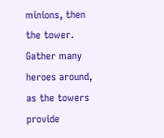minions, then the tower. Gather many heroes around, as the towers provide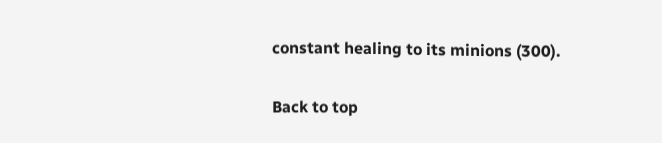constant healing to its minions (300).

Back to top